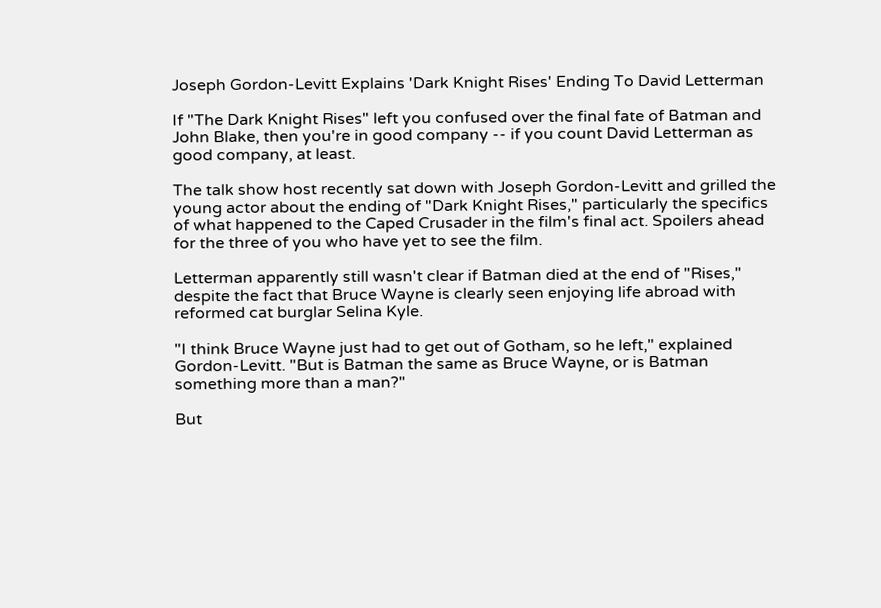Joseph Gordon-Levitt Explains 'Dark Knight Rises' Ending To David Letterman

If "The Dark Knight Rises" left you confused over the final fate of Batman and John Blake, then you're in good company -- if you count David Letterman as good company, at least.

The talk show host recently sat down with Joseph Gordon-Levitt and grilled the young actor about the ending of "Dark Knight Rises," particularly the specifics of what happened to the Caped Crusader in the film's final act. Spoilers ahead for the three of you who have yet to see the film.

Letterman apparently still wasn't clear if Batman died at the end of "Rises," despite the fact that Bruce Wayne is clearly seen enjoying life abroad with reformed cat burglar Selina Kyle.

"I think Bruce Wayne just had to get out of Gotham, so he left," explained Gordon-Levitt. "But is Batman the same as Bruce Wayne, or is Batman something more than a man?"

But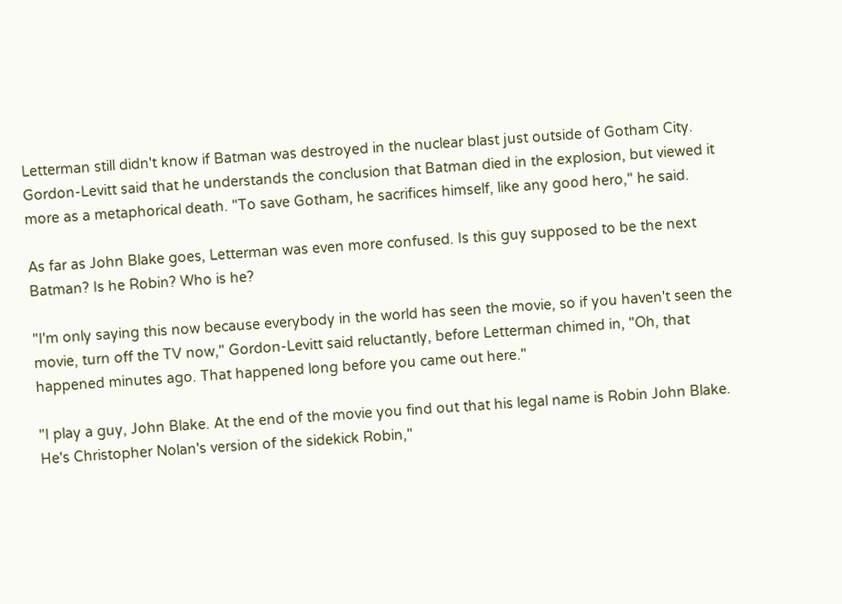Letterman still didn't know if Batman was destroyed in the nuclear blast just outside of Gotham City. Gordon-Levitt said that he understands the conclusion that Batman died in the explosion, but viewed it more as a metaphorical death. "To save Gotham, he sacrifices himself, like any good hero," he said.

As far as John Blake goes, Letterman was even more confused. Is this guy supposed to be the next Batman? Is he Robin? Who is he?

"I'm only saying this now because everybody in the world has seen the movie, so if you haven't seen the movie, turn off the TV now," Gordon-Levitt said reluctantly, before Letterman chimed in, "Oh, that happened minutes ago. That happened long before you came out here."

"I play a guy, John Blake. At the end of the movie you find out that his legal name is Robin John Blake. He's Christopher Nolan's version of the sidekick Robin,"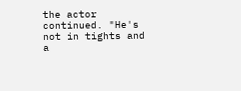the actor continued. "He's not in tights and a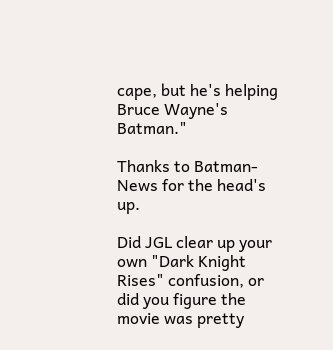cape, but he's helping Bruce Wayne's Batman."

Thanks to Batman-News for the head's up.

Did JGL clear up your own "Dark Knight Rises" confusion, or did you figure the movie was pretty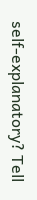self-explanatory? Tell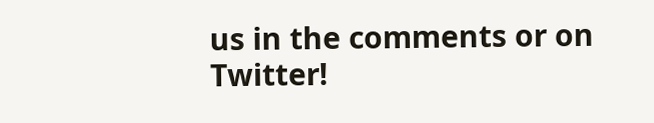us in the comments or on Twitter!